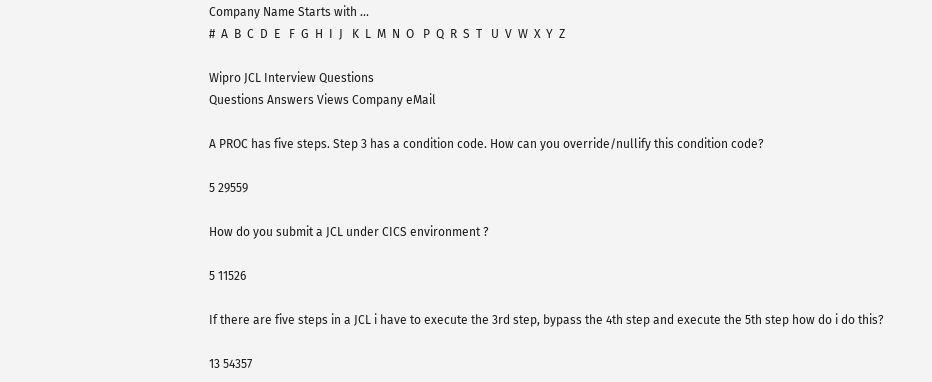Company Name Starts with ...
#  A  B  C  D  E   F  G  H  I  J   K  L  M  N  O   P  Q  R  S  T   U  V  W  X  Y  Z

Wipro JCL Interview Questions
Questions Answers Views Company eMail

A PROC has five steps. Step 3 has a condition code. How can you override/nullify this condition code?

5 29559

How do you submit a JCL under CICS environment ?

5 11526

If there are five steps in a JCL i have to execute the 3rd step, bypass the 4th step and execute the 5th step how do i do this?

13 54357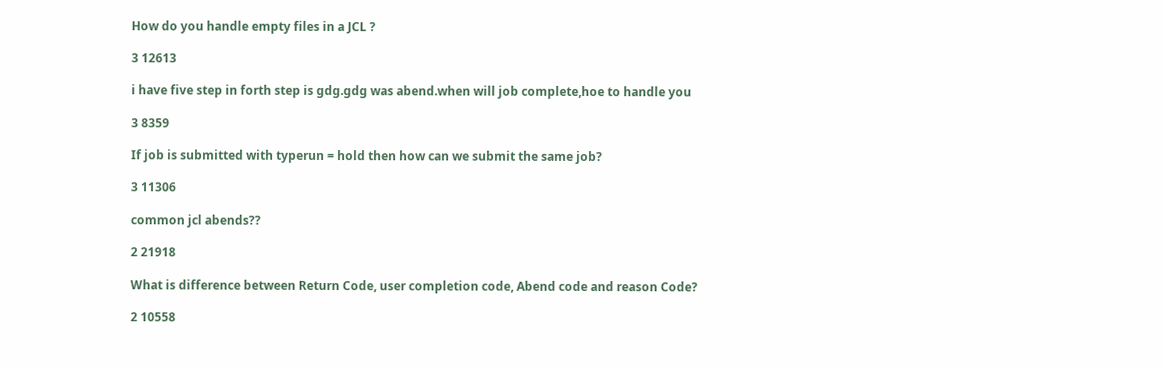How do you handle empty files in a JCL ?

3 12613

i have five step in forth step is gdg.gdg was abend.when will job complete,hoe to handle you

3 8359

If job is submitted with typerun = hold then how can we submit the same job?

3 11306

common jcl abends??

2 21918

What is difference between Return Code, user completion code, Abend code and reason Code?

2 10558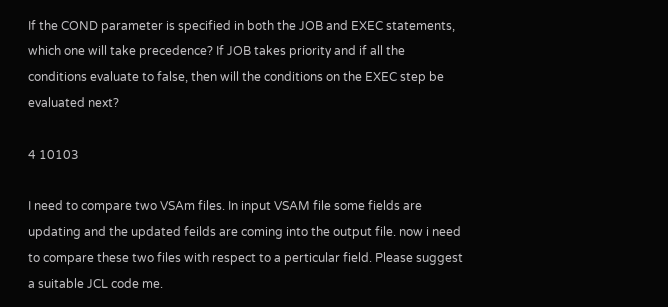If the COND parameter is specified in both the JOB and EXEC statements, which one will take precedence? If JOB takes priority and if all the conditions evaluate to false, then will the conditions on the EXEC step be evaluated next?

4 10103

I need to compare two VSAm files. In input VSAM file some fields are updating and the updated feilds are coming into the output file. now i need to compare these two files with respect to a perticular field. Please suggest a suitable JCL code me.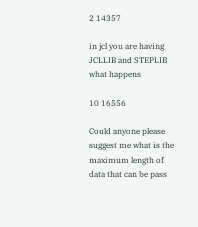2 14357

in jcl you are having JCLLIB and STEPLIB what happens

10 16556

Could anyone please suggest me what is the maximum length of data that can be pass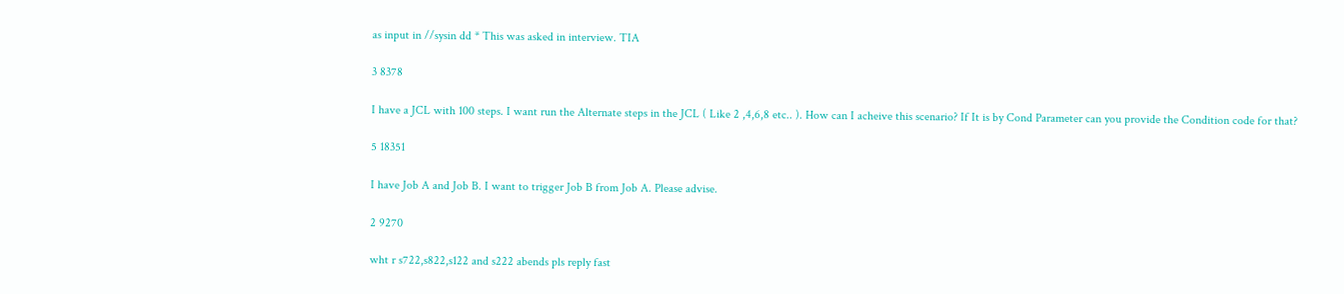as input in //sysin dd * This was asked in interview. TIA

3 8378

I have a JCL with 100 steps. I want run the Alternate steps in the JCL ( Like 2 ,4,6,8 etc.. ). How can I acheive this scenario? If It is by Cond Parameter can you provide the Condition code for that?

5 18351

I have Job A and Job B. I want to trigger Job B from Job A. Please advise.

2 9270

wht r s722,s822,s122 and s222 abends pls reply fast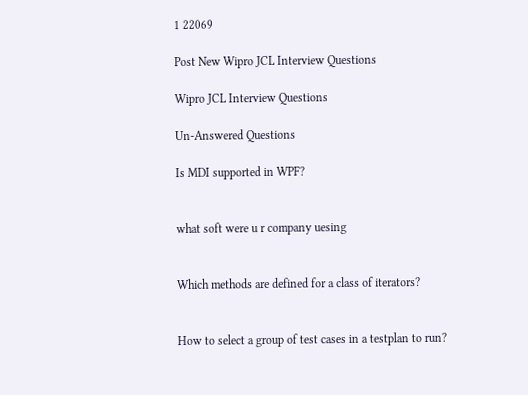1 22069

Post New Wipro JCL Interview Questions

Wipro JCL Interview Questions

Un-Answered Questions

Is MDI supported in WPF?


what soft were u r company uesing


Which methods are defined for a class of iterators?


How to select a group of test cases in a testplan to run?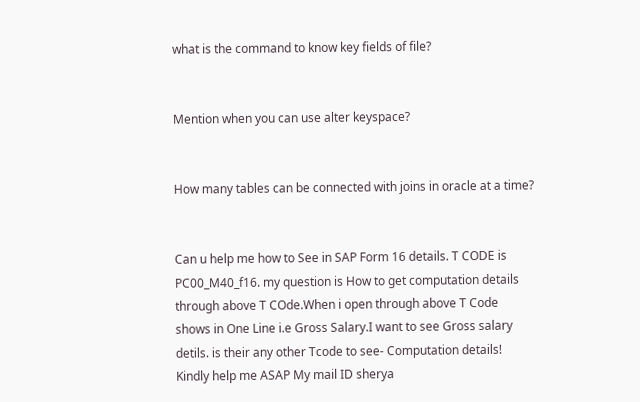what is the command to know key fields of file?


Mention when you can use alter keyspace?


How many tables can be connected with joins in oracle at a time?


Can u help me how to See in SAP Form 16 details. T CODE is PC00_M40_f16. my question is How to get computation details through above T COde.When i open through above T Code shows in One Line i.e Gross Salary.I want to see Gross salary detils. is their any other Tcode to see- Computation details! Kindly help me ASAP My mail ID sherya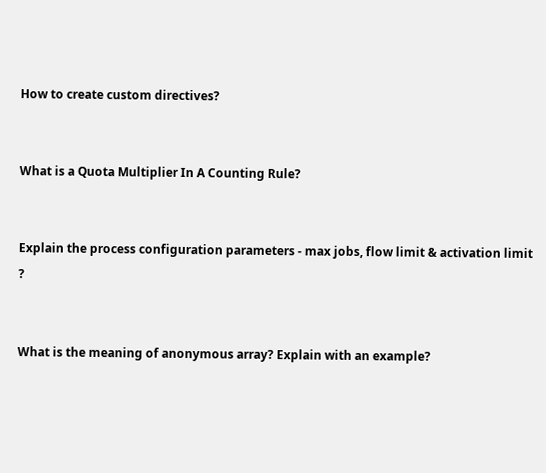How to create custom directives?


What is a Quota Multiplier In A Counting Rule?


Explain the process configuration parameters - max jobs, flow limit & activation limit ?


What is the meaning of anonymous array? Explain with an example?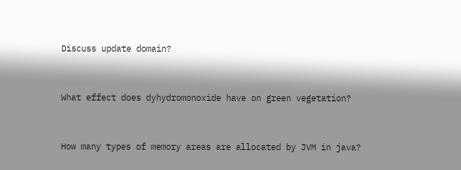Discuss update domain?


What effect does dyhydromonoxide have on green vegetation?


How many types of memory areas are allocated by JVM in java?